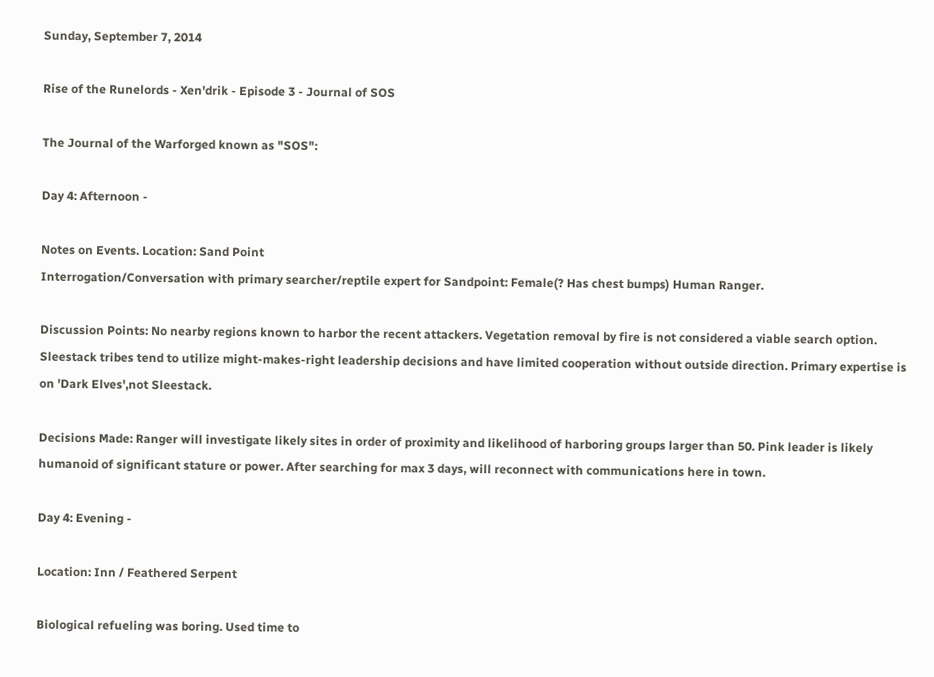Sunday, September 7, 2014

Rise of the Runelords - Xen'drik - Episode 3 - Journal of SOS

The Journal of the Warforged known as "SOS":

Day 4: Afternoon -

Notes on Events. Location: Sand Point
Interrogation/Conversation with primary searcher/reptile expert for Sandpoint: Female(? Has chest bumps) Human Ranger.

Discussion Points: No nearby regions known to harbor the recent attackers. Vegetation removal by fire is not considered a viable search option. Sleestack tribes tend to utilize might-makes-right leadership decisions and have limited cooperation without outside direction. Primary expertise is on 'Dark Elves',not Sleestack.

Decisions Made: Ranger will investigate likely sites in order of proximity and likelihood of harboring groups larger than 50. Pink leader is likely humanoid of significant stature or power. After searching for max 3 days, will reconnect with communications here in town.

Day 4: Evening -

Location: Inn / Feathered Serpent

Biological refueling was boring. Used time to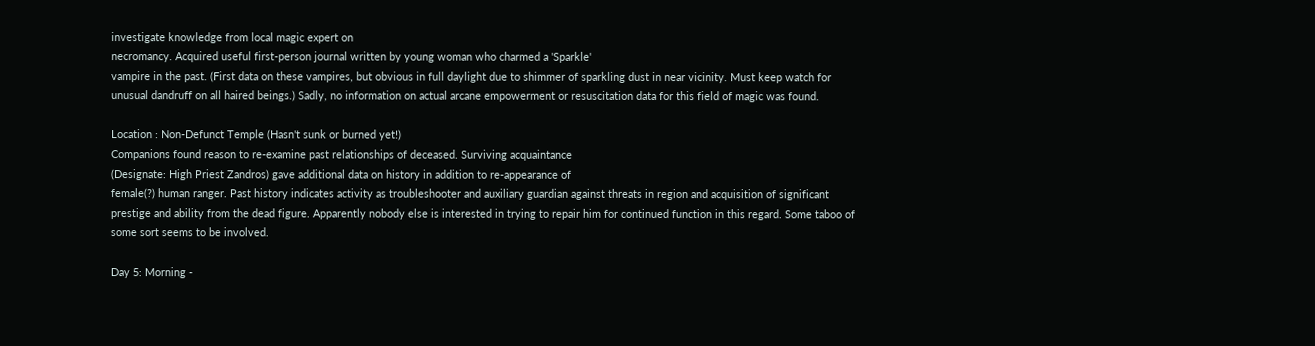investigate knowledge from local magic expert on
necromancy. Acquired useful first-person journal written by young woman who charmed a 'Sparkle'
vampire in the past. (First data on these vampires, but obvious in full daylight due to shimmer of sparkling dust in near vicinity. Must keep watch for unusual dandruff on all haired beings.) Sadly, no information on actual arcane empowerment or resuscitation data for this field of magic was found.

Location : Non-Defunct Temple (Hasn't sunk or burned yet!)
Companions found reason to re-examine past relationships of deceased. Surviving acquaintance
(Designate: High Priest Zandros) gave additional data on history in addition to re-appearance of
female(?) human ranger. Past history indicates activity as troubleshooter and auxiliary guardian against threats in region and acquisition of significant prestige and ability from the dead figure. Apparently nobody else is interested in trying to repair him for continued function in this regard. Some taboo of some sort seems to be involved.

Day 5: Morning -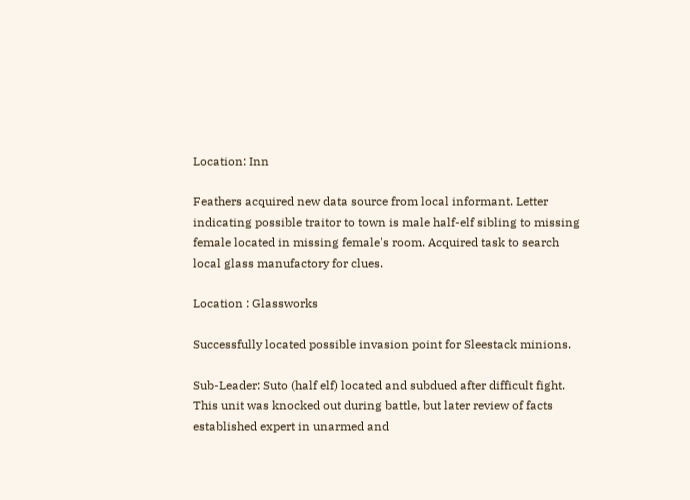Location: Inn

Feathers acquired new data source from local informant. Letter indicating possible traitor to town is male half-elf sibling to missing female located in missing female's room. Acquired task to search local glass manufactory for clues.

Location : Glassworks

Successfully located possible invasion point for Sleestack minions.

Sub-Leader: Suto (half elf) located and subdued after difficult fight. This unit was knocked out during battle, but later review of facts established expert in unarmed and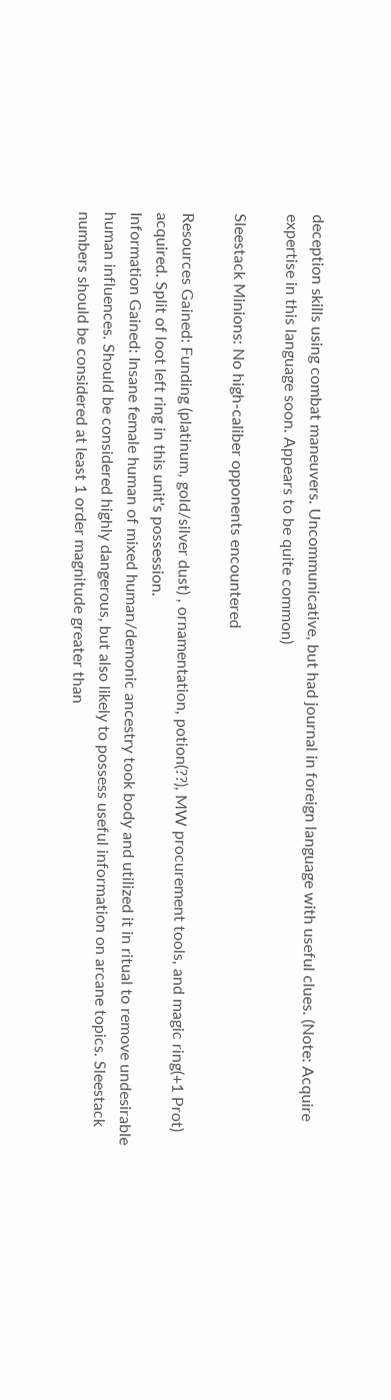deception skills using combat maneuvers. Uncommunicative, but had journal in foreign language with useful clues. (Note: Acquire expertise in this language soon. Appears to be quite common)

Sleestack Minions: No high-caliber opponents encountered

Resources Gained: Funding (platinum, gold/silver dust) , ornamentation, potion(??), MW procurement tools, and magic ring(+1 Prot) acquired. Split of loot left ring in this unit's possession.
Information Gained: Insane female human of mixed human/demonic ancestry took body and utilized it in ritual to remove undesirable human influences. Should be considered highly dangerous, but also likely to possess useful information on arcane topics. Sleestack numbers should be considered at least 1 order magnitude greater than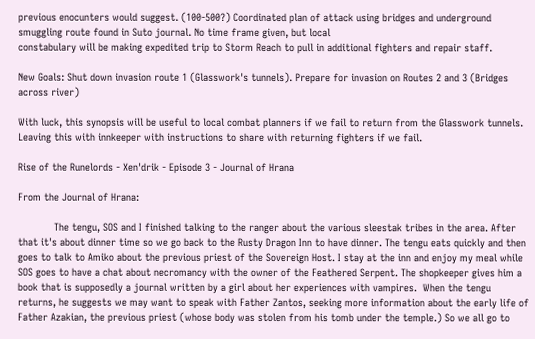previous enocunters would suggest. (100-500?) Coordinated plan of attack using bridges and underground smuggling route found in Suto journal. No time frame given, but local
constabulary will be making expedited trip to Storm Reach to pull in additional fighters and repair staff.

New Goals: Shut down invasion route 1 (Glasswork's tunnels). Prepare for invasion on Routes 2 and 3 (Bridges across river)

With luck, this synopsis will be useful to local combat planners if we fail to return from the Glasswork tunnels. Leaving this with innkeeper with instructions to share with returning fighters if we fail.

Rise of the Runelords - Xen'drik - Episode 3 - Journal of Hrana

From the Journal of Hrana:

            The tengu, SOS and I finished talking to the ranger about the various sleestak tribes in the area. After that it's about dinner time so we go back to the Rusty Dragon Inn to have dinner. The tengu eats quickly and then goes to talk to Amiko about the previous priest of the Sovereign Host. I stay at the inn and enjoy my meal while SOS goes to have a chat about necromancy with the owner of the Feathered Serpent. The shopkeeper gives him a book that is supposedly a journal written by a girl about her experiences with vampires.  When the tengu returns, he suggests we may want to speak with Father Zantos, seeking more information about the early life of Father Azakian, the previous priest (whose body was stolen from his tomb under the temple.) So we all go to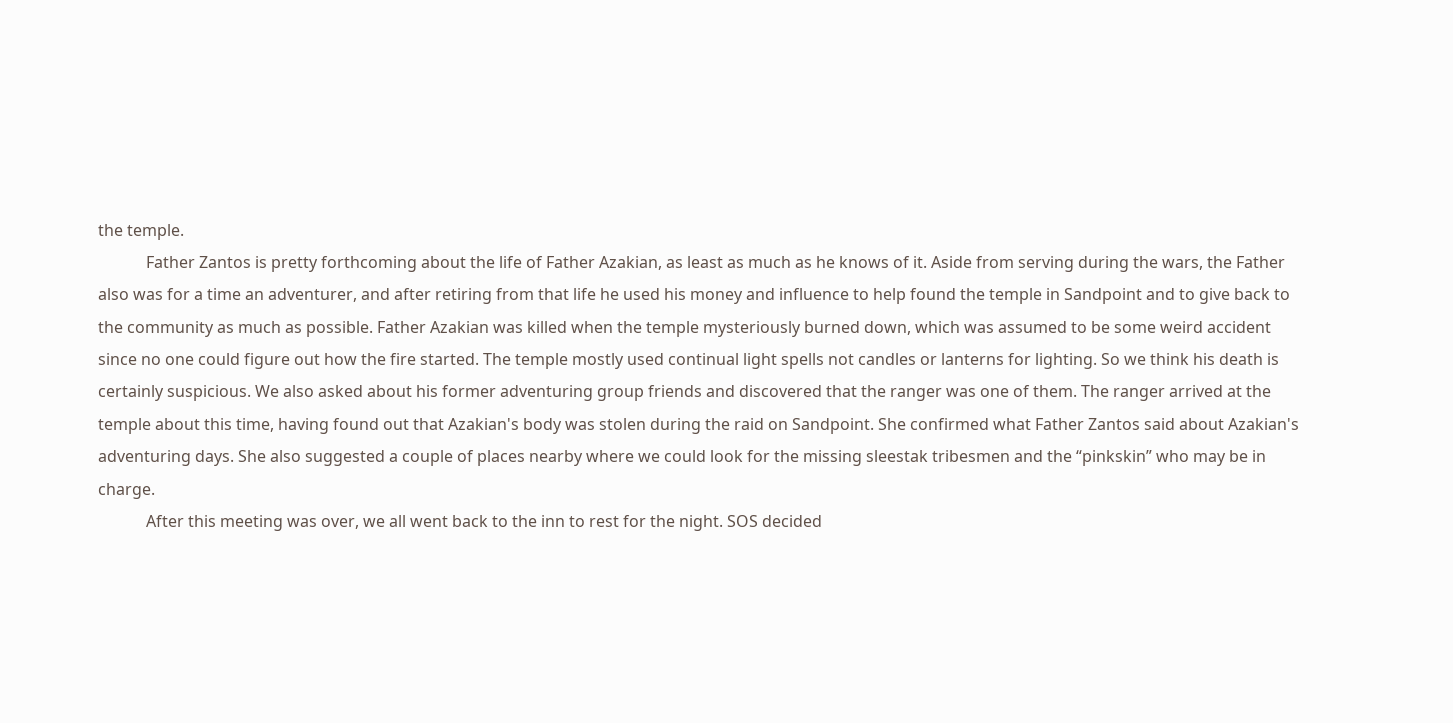the temple.
            Father Zantos is pretty forthcoming about the life of Father Azakian, as least as much as he knows of it. Aside from serving during the wars, the Father also was for a time an adventurer, and after retiring from that life he used his money and influence to help found the temple in Sandpoint and to give back to the community as much as possible. Father Azakian was killed when the temple mysteriously burned down, which was assumed to be some weird accident since no one could figure out how the fire started. The temple mostly used continual light spells not candles or lanterns for lighting. So we think his death is certainly suspicious. We also asked about his former adventuring group friends and discovered that the ranger was one of them. The ranger arrived at the temple about this time, having found out that Azakian's body was stolen during the raid on Sandpoint. She confirmed what Father Zantos said about Azakian's adventuring days. She also suggested a couple of places nearby where we could look for the missing sleestak tribesmen and the “pinkskin” who may be in charge.
            After this meeting was over, we all went back to the inn to rest for the night. SOS decided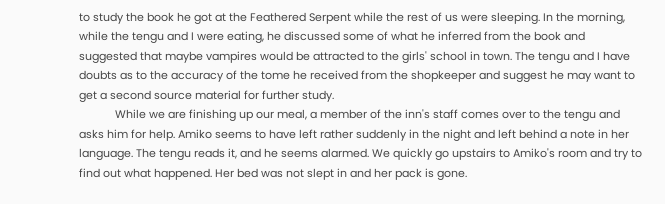to study the book he got at the Feathered Serpent while the rest of us were sleeping. In the morning, while the tengu and I were eating, he discussed some of what he inferred from the book and suggested that maybe vampires would be attracted to the girls' school in town. The tengu and I have doubts as to the accuracy of the tome he received from the shopkeeper and suggest he may want to get a second source material for further study.
            While we are finishing up our meal, a member of the inn's staff comes over to the tengu and asks him for help. Amiko seems to have left rather suddenly in the night and left behind a note in her language. The tengu reads it, and he seems alarmed. We quickly go upstairs to Amiko's room and try to find out what happened. Her bed was not slept in and her pack is gone.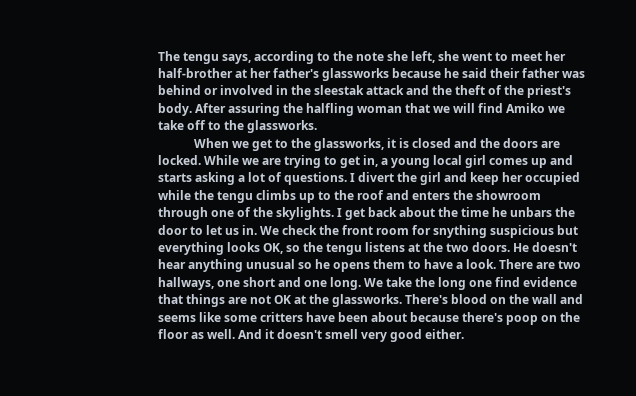The tengu says, according to the note she left, she went to meet her half-brother at her father's glassworks because he said their father was behind or involved in the sleestak attack and the theft of the priest's body. After assuring the halfling woman that we will find Amiko we take off to the glassworks.
            When we get to the glassworks, it is closed and the doors are locked. While we are trying to get in, a young local girl comes up and starts asking a lot of questions. I divert the girl and keep her occupied while the tengu climbs up to the roof and enters the showroom through one of the skylights. I get back about the time he unbars the door to let us in. We check the front room for snything suspicious but everything looks OK, so the tengu listens at the two doors. He doesn't hear anything unusual so he opens them to have a look. There are two hallways, one short and one long. We take the long one find evidence that things are not OK at the glassworks. There's blood on the wall and seems like some critters have been about because there's poop on the floor as well. And it doesn't smell very good either.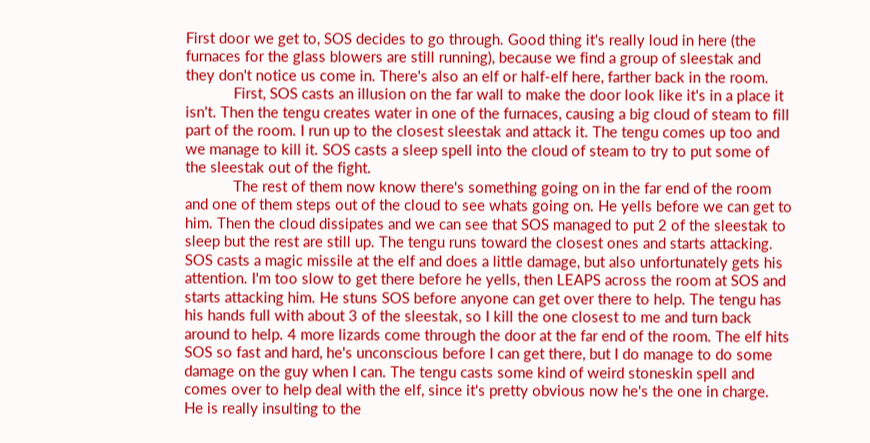First door we get to, SOS decides to go through. Good thing it's really loud in here (the furnaces for the glass blowers are still running), because we find a group of sleestak and they don't notice us come in. There's also an elf or half-elf here, farther back in the room.
            First, SOS casts an illusion on the far wall to make the door look like it's in a place it isn't. Then the tengu creates water in one of the furnaces, causing a big cloud of steam to fill part of the room. I run up to the closest sleestak and attack it. The tengu comes up too and we manage to kill it. SOS casts a sleep spell into the cloud of steam to try to put some of the sleestak out of the fight.
            The rest of them now know there's something going on in the far end of the room and one of them steps out of the cloud to see whats going on. He yells before we can get to him. Then the cloud dissipates and we can see that SOS managed to put 2 of the sleestak to sleep but the rest are still up. The tengu runs toward the closest ones and starts attacking. SOS casts a magic missile at the elf and does a little damage, but also unfortunately gets his attention. I'm too slow to get there before he yells, then LEAPS across the room at SOS and starts attacking him. He stuns SOS before anyone can get over there to help. The tengu has his hands full with about 3 of the sleestak, so I kill the one closest to me and turn back around to help. 4 more lizards come through the door at the far end of the room. The elf hits SOS so fast and hard, he's unconscious before I can get there, but I do manage to do some damage on the guy when I can. The tengu casts some kind of weird stoneskin spell and comes over to help deal with the elf, since it's pretty obvious now he's the one in charge. He is really insulting to the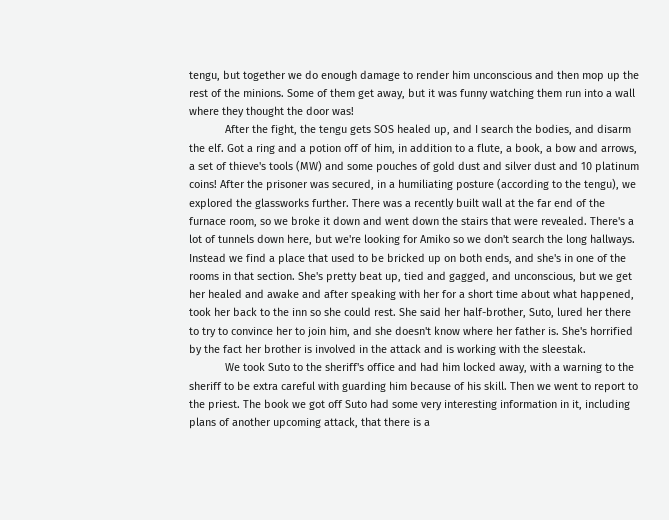tengu, but together we do enough damage to render him unconscious and then mop up the rest of the minions. Some of them get away, but it was funny watching them run into a wall where they thought the door was!
            After the fight, the tengu gets SOS healed up, and I search the bodies, and disarm the elf. Got a ring and a potion off of him, in addition to a flute, a book, a bow and arrows, a set of thieve's tools (MW) and some pouches of gold dust and silver dust and 10 platinum coins! After the prisoner was secured, in a humiliating posture (according to the tengu), we explored the glassworks further. There was a recently built wall at the far end of the furnace room, so we broke it down and went down the stairs that were revealed. There's a lot of tunnels down here, but we're looking for Amiko so we don't search the long hallways. Instead we find a place that used to be bricked up on both ends, and she's in one of the rooms in that section. She's pretty beat up, tied and gagged, and unconscious, but we get her healed and awake and after speaking with her for a short time about what happened, took her back to the inn so she could rest. She said her half-brother, Suto, lured her there to try to convince her to join him, and she doesn't know where her father is. She's horrified by the fact her brother is involved in the attack and is working with the sleestak.
            We took Suto to the sheriff's office and had him locked away, with a warning to the sheriff to be extra careful with guarding him because of his skill. Then we went to report to the priest. The book we got off Suto had some very interesting information in it, including plans of another upcoming attack, that there is a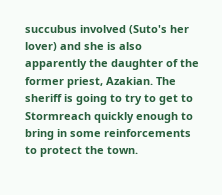succubus involved (Suto's her lover) and she is also apparently the daughter of the former priest, Azakian. The sheriff is going to try to get to Stormreach quickly enough to bring in some reinforcements to protect the town.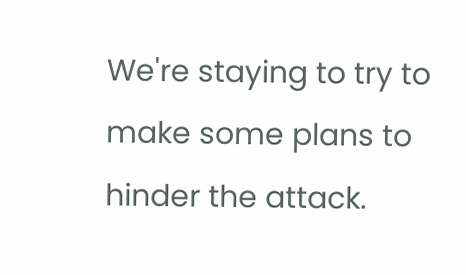We're staying to try to make some plans to hinder the attack.